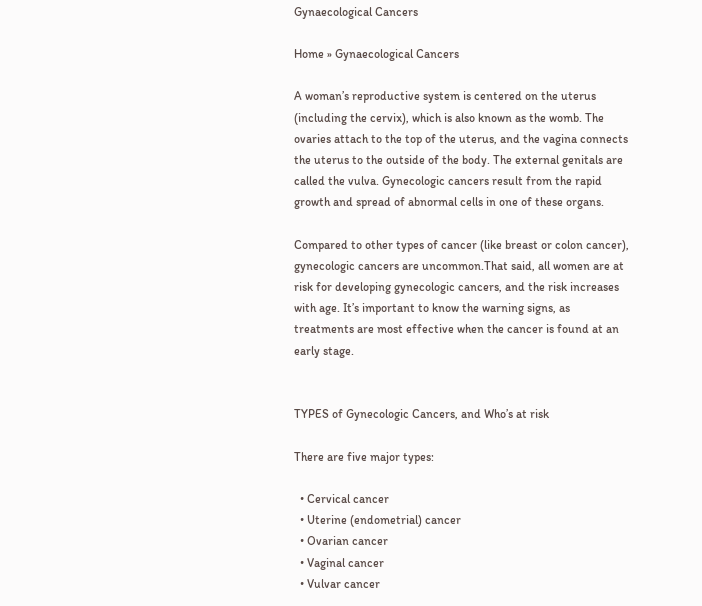Gynaecological Cancers

Home » Gynaecological Cancers

A woman’s reproductive system is centered on the uterus (including the cervix), which is also known as the womb. The ovaries attach to the top of the uterus, and the vagina connects the uterus to the outside of the body. The external genitals are called the vulva. Gynecologic cancers result from the rapid growth and spread of abnormal cells in one of these organs.

Compared to other types of cancer (like breast or colon cancer), gynecologic cancers are uncommon.That said, all women are at risk for developing gynecologic cancers, and the risk increases with age. It’s important to know the warning signs, as treatments are most effective when the cancer is found at an early stage.


TYPES of Gynecologic Cancers, and Who’s at risk

There are five major types:

  • Cervical cancer
  • Uterine (endometrial) cancer
  • Ovarian cancer
  • Vaginal cancer
  • Vulvar cancer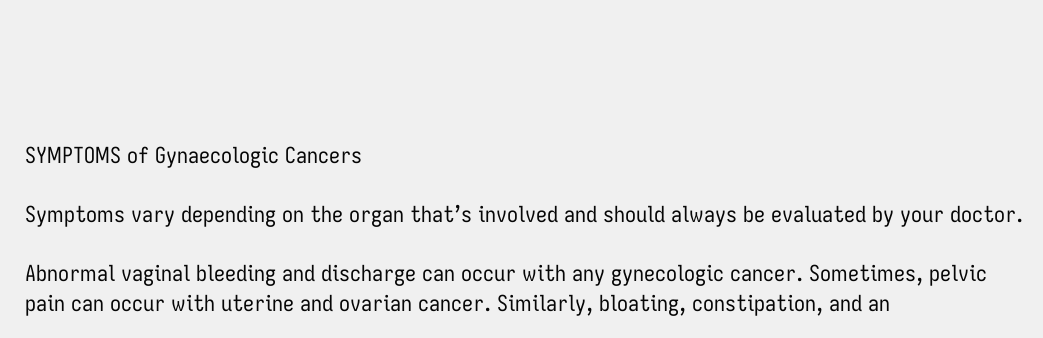SYMPTOMS of Gynaecologic Cancers

Symptoms vary depending on the organ that’s involved and should always be evaluated by your doctor.

Abnormal vaginal bleeding and discharge can occur with any gynecologic cancer. Sometimes, pelvic pain can occur with uterine and ovarian cancer. Similarly, bloating, constipation, and an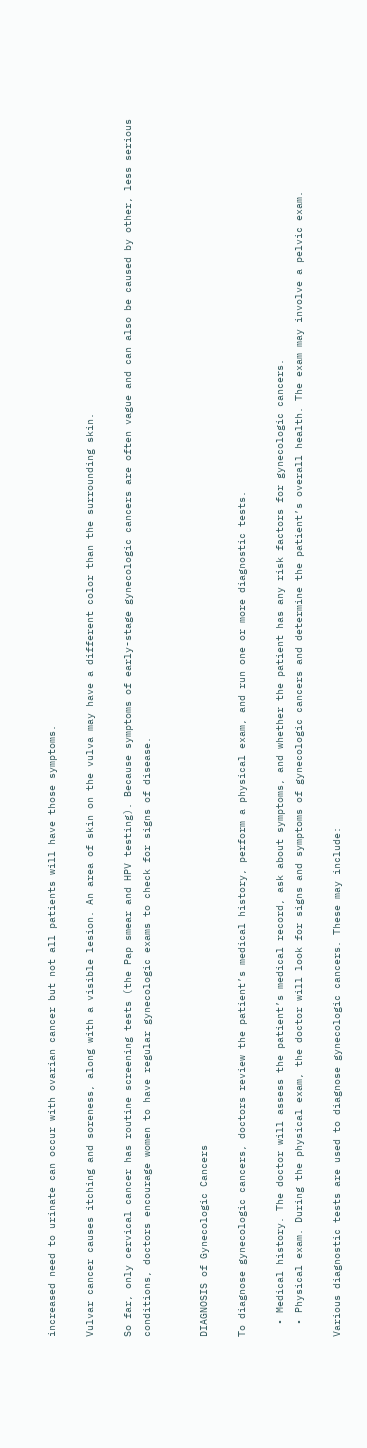increased need to urinate can occur with ovarian cancer but not all patients will have those symptoms.

Vulvar cancer causes itching and soreness, along with a visible lesion. An area of skin on the vulva may have a different color than the surrounding skin.

So far, only cervical cancer has routine screening tests (the Pap smear and HPV testing). Because symptoms of early-stage gynecologic cancers are often vague and can also be caused by other, less serious conditions, doctors encourage women to have regular gynecologic exams to check for signs of disease.


DIAGNOSIS of Gynecologic Cancers

To diagnose gynecologic cancers, doctors review the patient’s medical history, perform a physical exam, and run one or more diagnostic tests.

  • Medical history. The doctor will assess the patient’s medical record, ask about symptoms, and whether the patient has any risk factors for gynecologic cancers.
  • Physical exam. During the physical exam, the doctor will look for signs and symptoms of gynecologic cancers and determine the patient’s overall health. The exam may involve a pelvic exam.

Various diagnostic tests are used to diagnose gynecologic cancers. These may include: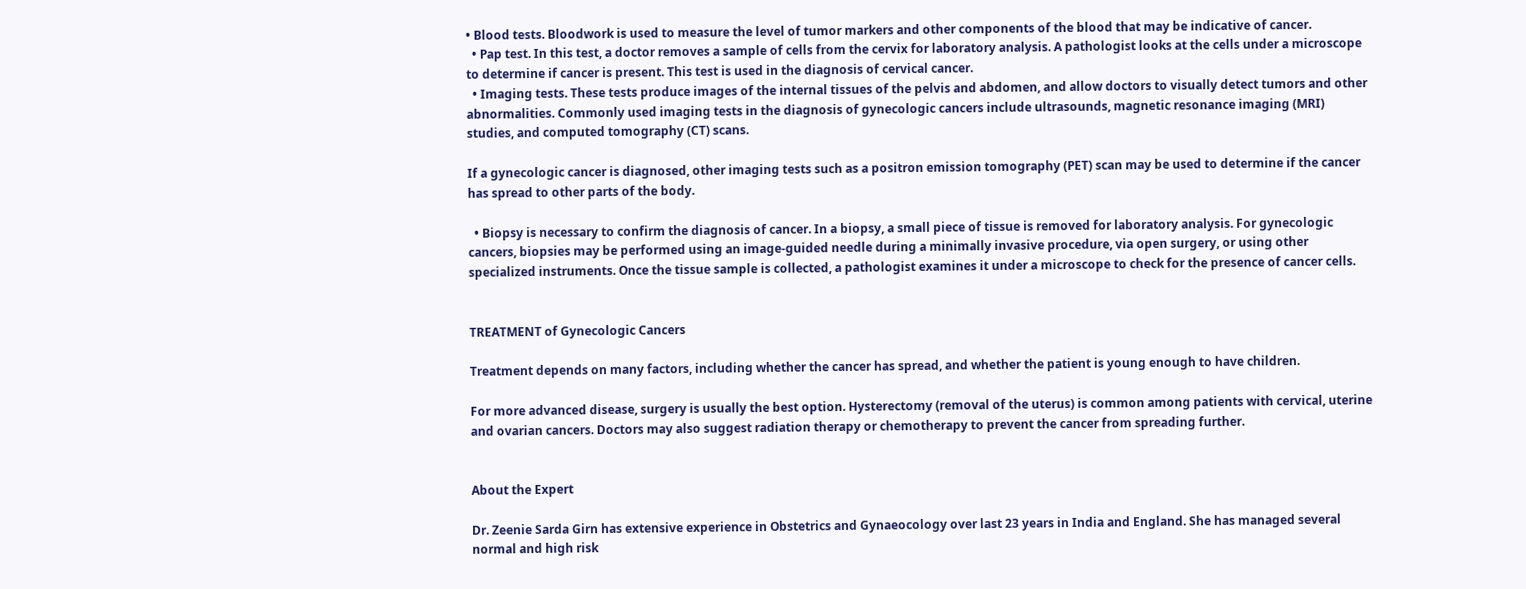• Blood tests. Bloodwork is used to measure the level of tumor markers and other components of the blood that may be indicative of cancer.
  • Pap test. In this test, a doctor removes a sample of cells from the cervix for laboratory analysis. A pathologist looks at the cells under a microscope to determine if cancer is present. This test is used in the diagnosis of cervical cancer.
  • Imaging tests. These tests produce images of the internal tissues of the pelvis and abdomen, and allow doctors to visually detect tumors and other abnormalities. Commonly used imaging tests in the diagnosis of gynecologic cancers include ultrasounds, magnetic resonance imaging (MRI) studies, and computed tomography (CT) scans.

If a gynecologic cancer is diagnosed, other imaging tests such as a positron emission tomography (PET) scan may be used to determine if the cancer has spread to other parts of the body.

  • Biopsy is necessary to confirm the diagnosis of cancer. In a biopsy, a small piece of tissue is removed for laboratory analysis. For gynecologic cancers, biopsies may be performed using an image-guided needle during a minimally invasive procedure, via open surgery, or using other specialized instruments. Once the tissue sample is collected, a pathologist examines it under a microscope to check for the presence of cancer cells.


TREATMENT of Gynecologic Cancers

Treatment depends on many factors, including whether the cancer has spread, and whether the patient is young enough to have children.

For more advanced disease, surgery is usually the best option. Hysterectomy (removal of the uterus) is common among patients with cervical, uterine and ovarian cancers. Doctors may also suggest radiation therapy or chemotherapy to prevent the cancer from spreading further.


About the Expert

Dr. Zeenie Sarda Girn has extensive experience in Obstetrics and Gynaeocology over last 23 years in India and England. She has managed several normal and high risk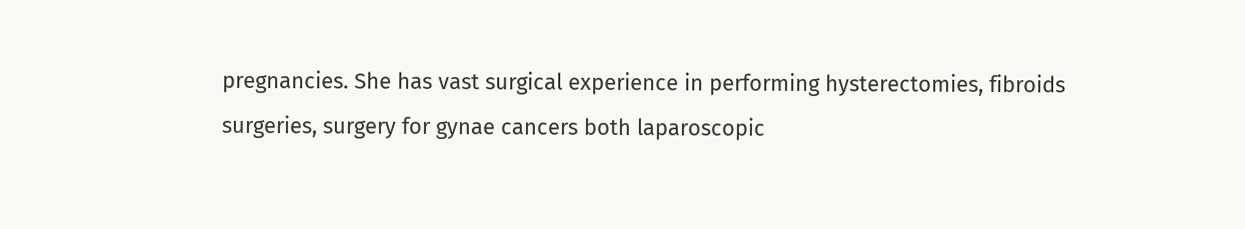pregnancies. She has vast surgical experience in performing hysterectomies, fibroids surgeries, surgery for gynae cancers both laparoscopic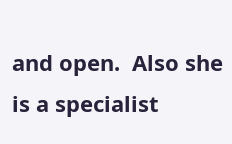and open.  Also she is a specialist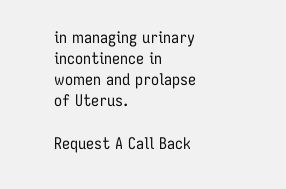in managing urinary incontinence in women and prolapse of Uterus.

Request A Call Back